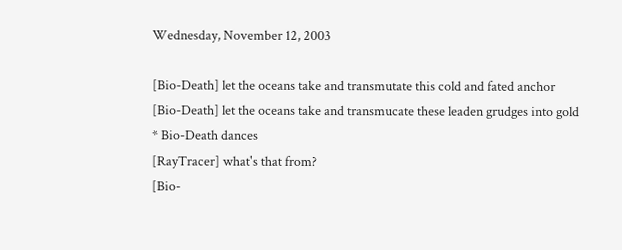Wednesday, November 12, 2003

[Bio-Death] let the oceans take and transmutate this cold and fated anchor
[Bio-Death] let the oceans take and transmucate these leaden grudges into gold
* Bio-Death dances
[RayTracer] what's that from?
[Bio-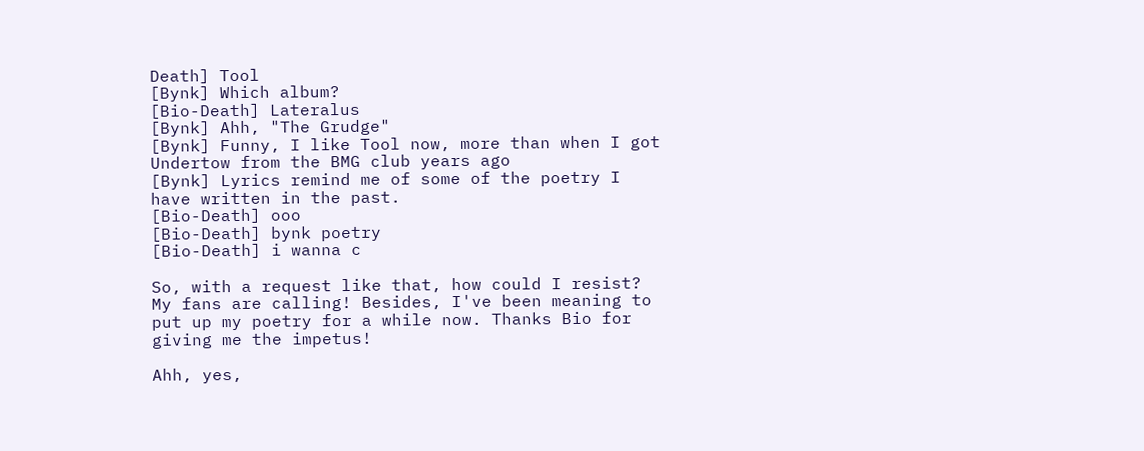Death] Tool
[Bynk] Which album?
[Bio-Death] Lateralus
[Bynk] Ahh, "The Grudge"
[Bynk] Funny, I like Tool now, more than when I got Undertow from the BMG club years ago
[Bynk] Lyrics remind me of some of the poetry I have written in the past.
[Bio-Death] ooo
[Bio-Death] bynk poetry
[Bio-Death] i wanna c

So, with a request like that, how could I resist? My fans are calling! Besides, I've been meaning to put up my poetry for a while now. Thanks Bio for giving me the impetus!

Ahh, yes,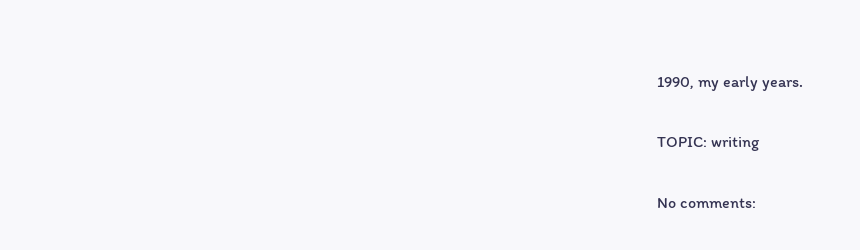1990, my early years.

TOPIC: writing

No comments: